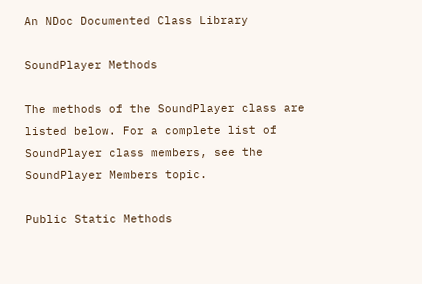An NDoc Documented Class Library

SoundPlayer Methods

The methods of the SoundPlayer class are listed below. For a complete list of SoundPlayer class members, see the SoundPlayer Members topic.

Public Static Methods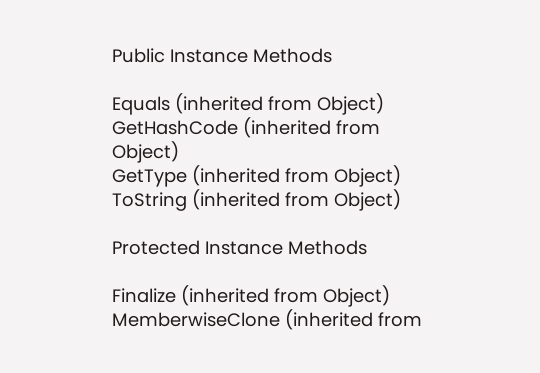Public Instance Methods

Equals (inherited from Object)
GetHashCode (inherited from Object)
GetType (inherited from Object)
ToString (inherited from Object)

Protected Instance Methods

Finalize (inherited from Object)
MemberwiseClone (inherited from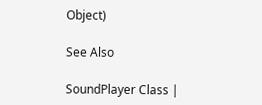Object)

See Also

SoundPlayer Class |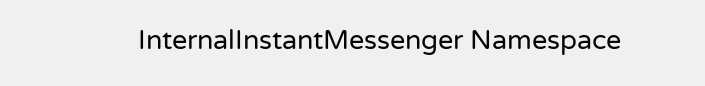InternalInstantMessenger Namespace